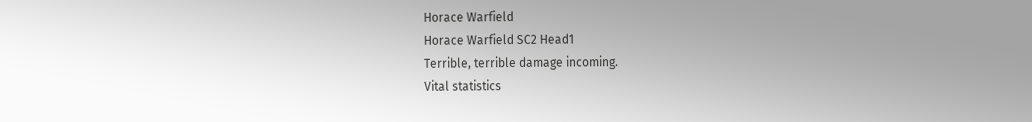Horace Warfield
Horace Warfield SC2 Head1
Terrible, terrible damage incoming.
Vital statistics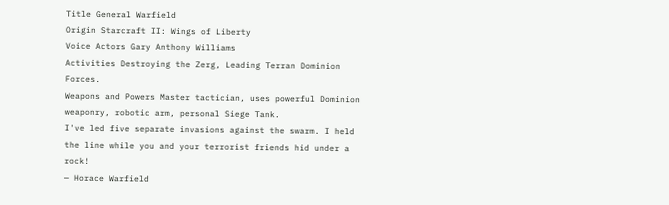Title General Warfield
Origin Starcraft II: Wings of Liberty
Voice Actors Gary Anthony Williams
Activities Destroying the Zerg, Leading Terran Dominion Forces.
Weapons and Powers Master tactician, uses powerful Dominion weaponry, robotic arm, personal Siege Tank.
I've led five separate invasions against the swarm. I held the line while you and your terrorist friends hid under a rock!
— Horace Warfield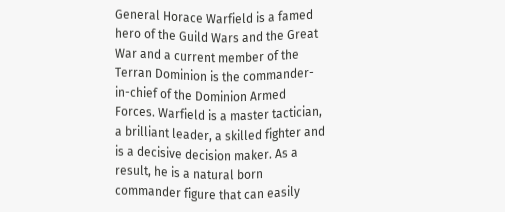General Horace Warfield is a famed hero of the Guild Wars and the Great War and a current member of the Terran Dominion is the commander-in-chief of the Dominion Armed Forces. Warfield is a master tactician, a brilliant leader, a skilled fighter and is a decisive decision maker. As a result, he is a natural born commander figure that can easily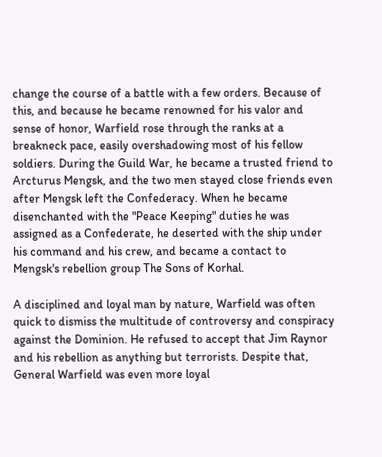change the course of a battle with a few orders. Because of this, and because he became renowned for his valor and sense of honor, Warfield rose through the ranks at a breakneck pace, easily overshadowing most of his fellow soldiers. During the Guild War, he became a trusted friend to Arcturus Mengsk, and the two men stayed close friends even after Mengsk left the Confederacy. When he became disenchanted with the "Peace Keeping" duties he was assigned as a Confederate, he deserted with the ship under his command and his crew, and became a contact to Mengsk's rebellion group The Sons of Korhal.

A disciplined and loyal man by nature, Warfield was often quick to dismiss the multitude of controversy and conspiracy against the Dominion. He refused to accept that Jim Raynor and his rebellion as anything but terrorists. Despite that, General Warfield was even more loyal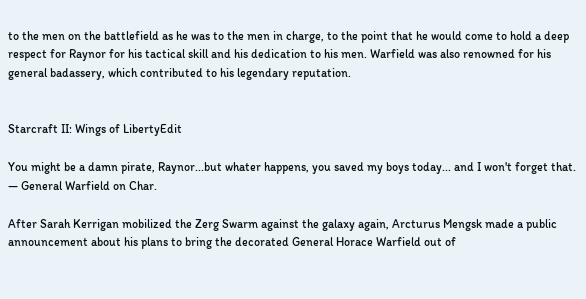to the men on the battlefield as he was to the men in charge, to the point that he would come to hold a deep respect for Raynor for his tactical skill and his dedication to his men. Warfield was also renowned for his general badassery, which contributed to his legendary reputation.


Starcraft II: Wings of LibertyEdit

You might be a damn pirate, Raynor...but whater happens, you saved my boys today... and I won't forget that.
— General Warfield on Char.

After Sarah Kerrigan mobilized the Zerg Swarm against the galaxy again, Arcturus Mengsk made a public announcement about his plans to bring the decorated General Horace Warfield out of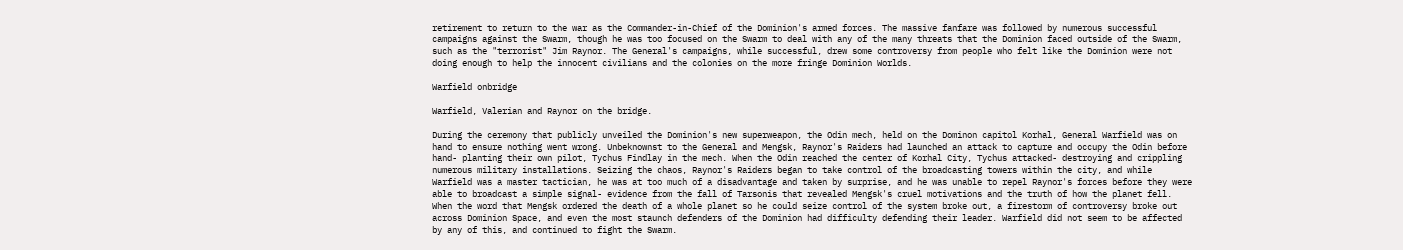retirement to return to the war as the Commander-in-Chief of the Dominion's armed forces. The massive fanfare was followed by numerous successful campaigns against the Swarm, though he was too focused on the Swarm to deal with any of the many threats that the Dominion faced outside of the Swarm, such as the "terrorist" Jim Raynor. The General's campaigns, while successful, drew some controversy from people who felt like the Dominion were not doing enough to help the innocent civilians and the colonies on the more fringe Dominion Worlds.

Warfield onbridge

Warfield, Valerian and Raynor on the bridge.

During the ceremony that publicly unveiled the Dominion's new superweapon, the Odin mech, held on the Dominon capitol Korhal, General Warfield was on hand to ensure nothing went wrong. Unbeknownst to the General and Mengsk, Raynor's Raiders had launched an attack to capture and occupy the Odin before hand- planting their own pilot, Tychus Findlay in the mech. When the Odin reached the center of Korhal City, Tychus attacked- destroying and crippling numerous military installations. Seizing the chaos, Raynor's Raiders began to take control of the broadcasting towers within the city, and while Warfield was a master tactician, he was at too much of a disadvantage and taken by surprise, and he was unable to repel Raynor's forces before they were able to broadcast a simple signal- evidence from the fall of Tarsonis that revealed Mengsk's cruel motivations and the truth of how the planet fell. When the word that Mengsk ordered the death of a whole planet so he could seize control of the system broke out, a firestorm of controversy broke out across Dominion Space, and even the most staunch defenders of the Dominion had difficulty defending their leader. Warfield did not seem to be affected by any of this, and continued to fight the Swarm.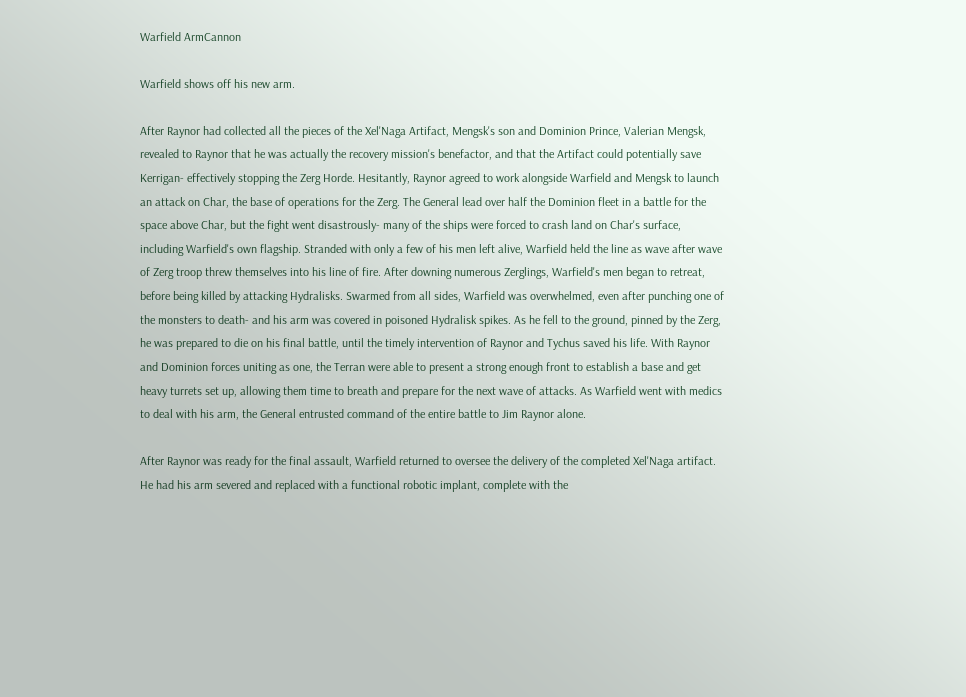Warfield ArmCannon

Warfield shows off his new arm.

After Raynor had collected all the pieces of the Xel'Naga Artifact, Mengsk's son and Dominion Prince, Valerian Mengsk, revealed to Raynor that he was actually the recovery mission's benefactor, and that the Artifact could potentially save Kerrigan- effectively stopping the Zerg Horde. Hesitantly, Raynor agreed to work alongside Warfield and Mengsk to launch an attack on Char, the base of operations for the Zerg. The General lead over half the Dominion fleet in a battle for the space above Char, but the fight went disastrously- many of the ships were forced to crash land on Char's surface, including Warfield's own flagship. Stranded with only a few of his men left alive, Warfield held the line as wave after wave of Zerg troop threw themselves into his line of fire. After downing numerous Zerglings, Warfield's men began to retreat, before being killed by attacking Hydralisks. Swarmed from all sides, Warfield was overwhelmed, even after punching one of the monsters to death- and his arm was covered in poisoned Hydralisk spikes. As he fell to the ground, pinned by the Zerg, he was prepared to die on his final battle, until the timely intervention of Raynor and Tychus saved his life. With Raynor and Dominion forces uniting as one, the Terran were able to present a strong enough front to establish a base and get heavy turrets set up, allowing them time to breath and prepare for the next wave of attacks. As Warfield went with medics to deal with his arm, the General entrusted command of the entire battle to Jim Raynor alone.

After Raynor was ready for the final assault, Warfield returned to oversee the delivery of the completed Xel'Naga artifact. He had his arm severed and replaced with a functional robotic implant, complete with the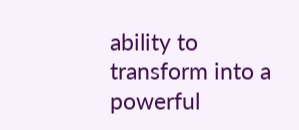ability to transform into a powerful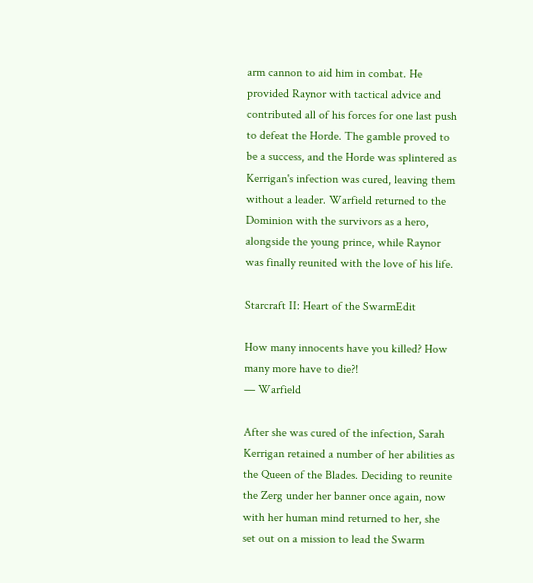arm cannon to aid him in combat. He provided Raynor with tactical advice and contributed all of his forces for one last push to defeat the Horde. The gamble proved to be a success, and the Horde was splintered as Kerrigan's infection was cured, leaving them without a leader. Warfield returned to the Dominion with the survivors as a hero, alongside the young prince, while Raynor was finally reunited with the love of his life.

Starcraft II: Heart of the SwarmEdit

How many innocents have you killed? How many more have to die?!
— Warfield

After she was cured of the infection, Sarah Kerrigan retained a number of her abilities as the Queen of the Blades. Deciding to reunite the Zerg under her banner once again, now with her human mind returned to her, she set out on a mission to lead the Swarm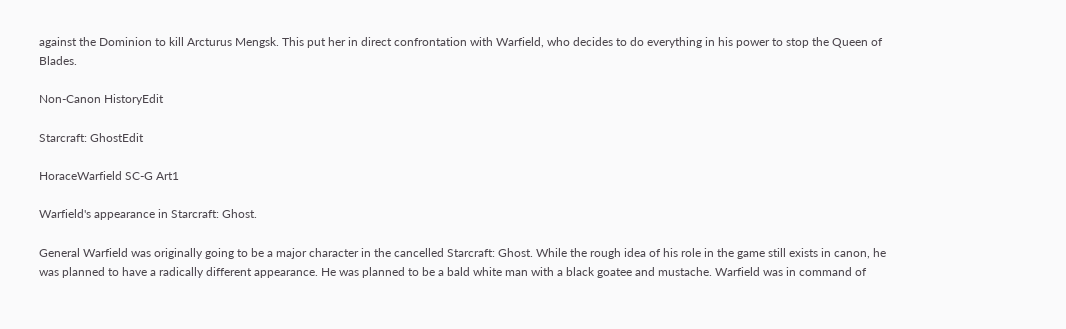against the Dominion to kill Arcturus Mengsk. This put her in direct confrontation with Warfield, who decides to do everything in his power to stop the Queen of Blades.

Non-Canon HistoryEdit

Starcraft: GhostEdit

HoraceWarfield SC-G Art1

Warfield's appearance in Starcraft: Ghost.

General Warfield was originally going to be a major character in the cancelled Starcraft: Ghost. While the rough idea of his role in the game still exists in canon, he was planned to have a radically different appearance. He was planned to be a bald white man with a black goatee and mustache. Warfield was in command of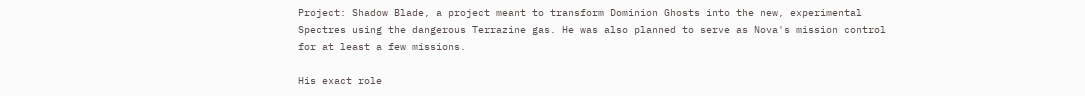Project: Shadow Blade, a project meant to transform Dominion Ghosts into the new, experimental Spectres using the dangerous Terrazine gas. He was also planned to serve as Nova's mission control for at least a few missions.

His exact role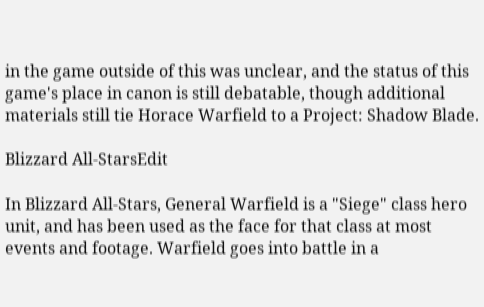in the game outside of this was unclear, and the status of this game's place in canon is still debatable, though additional materials still tie Horace Warfield to a Project: Shadow Blade.

Blizzard All-StarsEdit

In Blizzard All-Stars, General Warfield is a "Siege" class hero unit, and has been used as the face for that class at most events and footage. Warfield goes into battle in a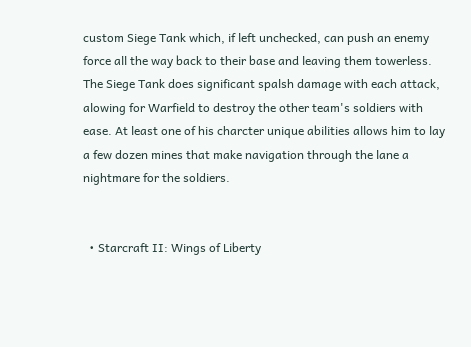custom Siege Tank which, if left unchecked, can push an enemy force all the way back to their base and leaving them towerless. The Siege Tank does significant spalsh damage with each attack, alowing for Warfield to destroy the other team's soldiers with ease. At least one of his charcter unique abilities allows him to lay a few dozen mines that make navigation through the lane a nightmare for the soldiers.


  • Starcraft II: Wings of Liberty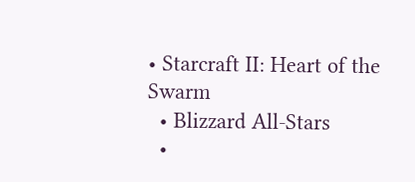• Starcraft II: Heart of the Swarm
  • Blizzard All-Stars
  •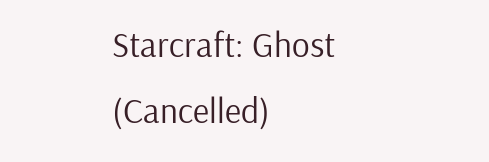Starcraft: Ghost (Cancelled)